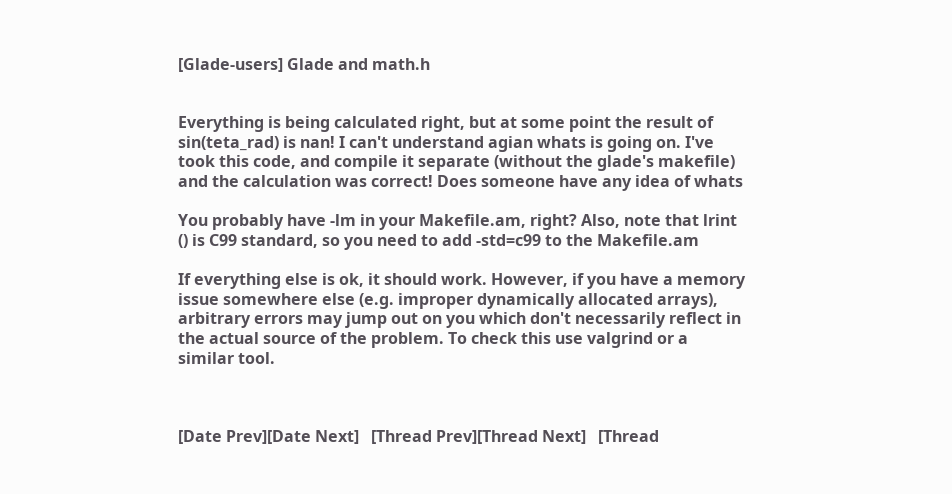[Glade-users] Glade and math.h


Everything is being calculated right, but at some point the result of
sin(teta_rad) is nan! I can't understand agian whats is going on. I've
took this code, and compile it separate (without the glade's makefile)
and the calculation was correct! Does someone have any idea of whats

You probably have -lm in your Makefile.am, right? Also, note that lrint
() is C99 standard, so you need to add -std=c99 to the Makefile.am

If everything else is ok, it should work. However, if you have a memory
issue somewhere else (e.g. improper dynamically allocated arrays),
arbitrary errors may jump out on you which don't necessarily reflect in
the actual source of the problem. To check this use valgrind or a
similar tool.



[Date Prev][Date Next]   [Thread Prev][Thread Next]   [Thread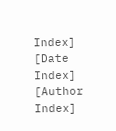Index] [Date Index] [Author Index]